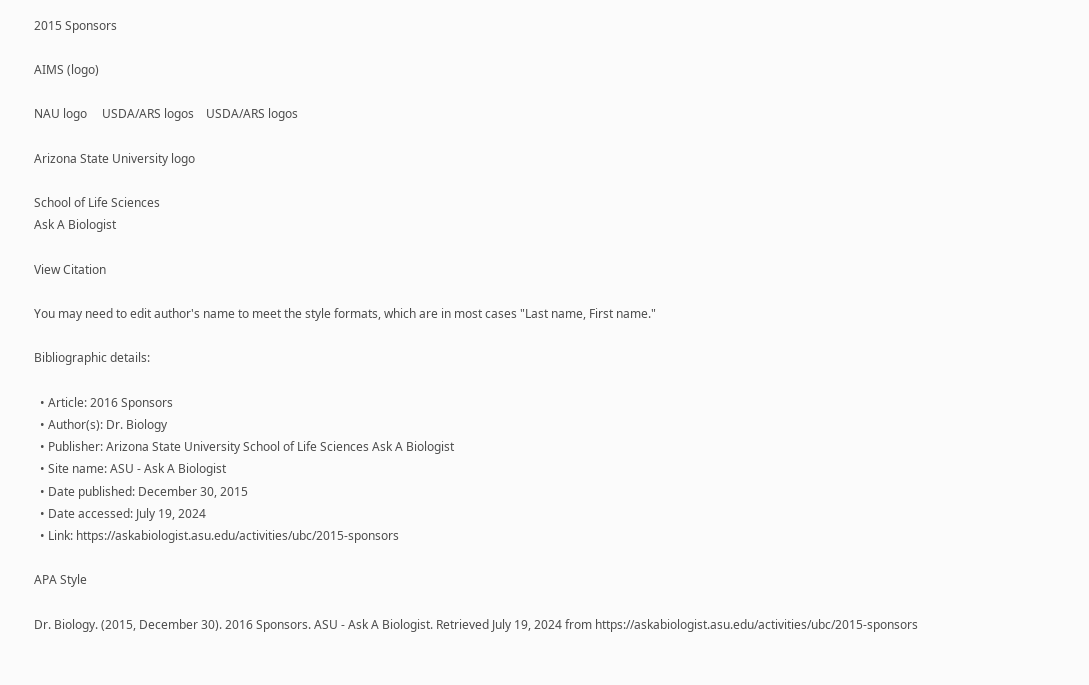2015 Sponsors

AIMS (logo)

NAU logo     USDA/ARS logos    USDA/ARS logos

Arizona State University logo

School of Life Sciences
Ask A Biologist

View Citation

You may need to edit author's name to meet the style formats, which are in most cases "Last name, First name."

Bibliographic details:

  • Article: 2016 Sponsors
  • Author(s): Dr. Biology
  • Publisher: Arizona State University School of Life Sciences Ask A Biologist
  • Site name: ASU - Ask A Biologist
  • Date published: December 30, 2015
  • Date accessed: July 19, 2024
  • Link: https://askabiologist.asu.edu/activities/ubc/2015-sponsors

APA Style

Dr. Biology. (2015, December 30). 2016 Sponsors. ASU - Ask A Biologist. Retrieved July 19, 2024 from https://askabiologist.asu.edu/activities/ubc/2015-sponsors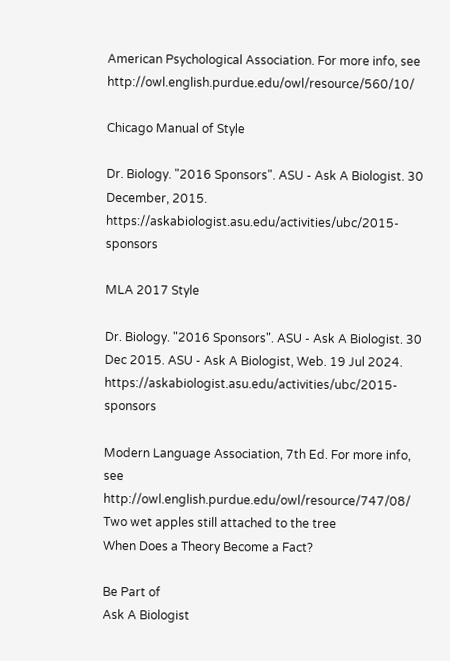American Psychological Association. For more info, see http://owl.english.purdue.edu/owl/resource/560/10/

Chicago Manual of Style

Dr. Biology. "2016 Sponsors". ASU - Ask A Biologist. 30 December, 2015. https://askabiologist.asu.edu/activities/ubc/2015-sponsors

MLA 2017 Style

Dr. Biology. "2016 Sponsors". ASU - Ask A Biologist. 30 Dec 2015. ASU - Ask A Biologist, Web. 19 Jul 2024. https://askabiologist.asu.edu/activities/ubc/2015-sponsors

Modern Language Association, 7th Ed. For more info, see http://owl.english.purdue.edu/owl/resource/747/08/
Two wet apples still attached to the tree
When Does a Theory Become a Fact?

Be Part of
Ask A Biologist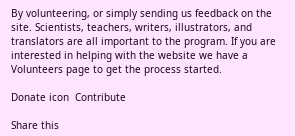By volunteering, or simply sending us feedback on the site. Scientists, teachers, writers, illustrators, and translators are all important to the program. If you are interested in helping with the website we have a Volunteers page to get the process started.

Donate icon  Contribute

Share this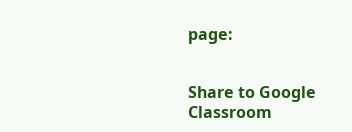page:


Share to Google Classroom